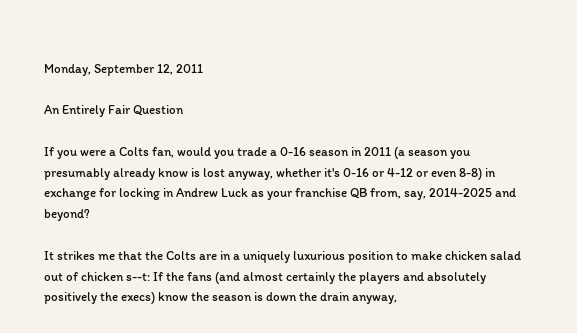Monday, September 12, 2011

An Entirely Fair Question

If you were a Colts fan, would you trade a 0-16 season in 2011 (a season you presumably already know is lost anyway, whether it's 0-16 or 4-12 or even 8-8) in exchange for locking in Andrew Luck as your franchise QB from, say, 2014-2025 and beyond?

It strikes me that the Colts are in a uniquely luxurious position to make chicken salad out of chicken s--t: If the fans (and almost certainly the players and absolutely positively the execs) know the season is down the drain anyway,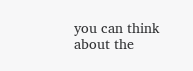you can think about the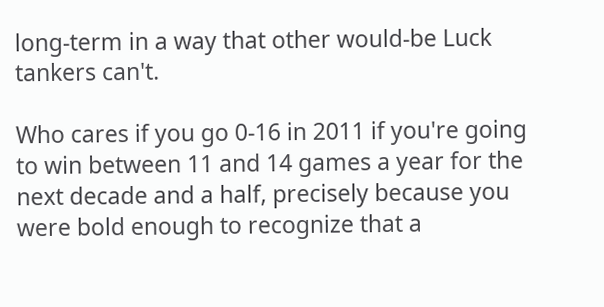long-term in a way that other would-be Luck tankers can't.

Who cares if you go 0-16 in 2011 if you're going to win between 11 and 14 games a year for the next decade and a half, precisely because you were bold enough to recognize that a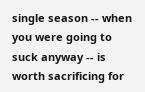single season -- when you were going to suck anyway -- is worth sacrificing for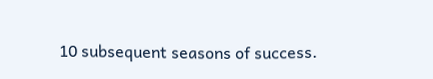10 subsequent seasons of success.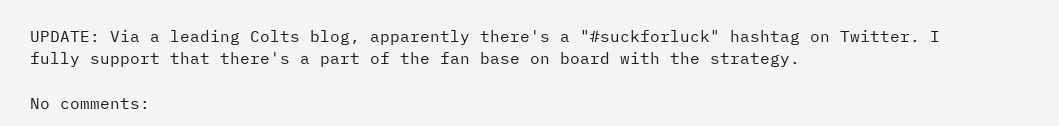UPDATE: Via a leading Colts blog, apparently there's a "#suckforluck" hashtag on Twitter. I fully support that there's a part of the fan base on board with the strategy.

No comments: